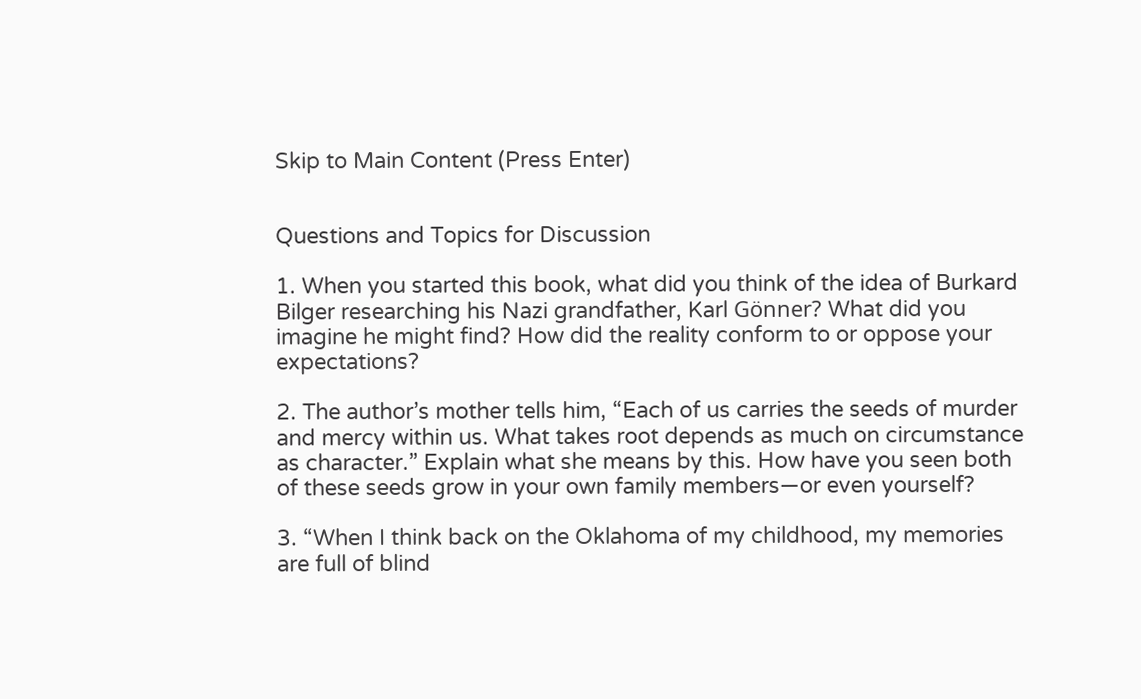Skip to Main Content (Press Enter)


Questions and Topics for Discussion

1. When you started this book, what did you think of the idea of Burkard Bilger researching his Nazi grandfather, Karl Gönner? What did you imagine he might find? How did the reality conform to or oppose your expectations?

2. The author’s mother tells him, “Each of us carries the seeds of murder and mercy within us. What takes root depends as much on circumstance as character.” Explain what she means by this. How have you seen both of these seeds grow in your own family members—or even yourself?

3. “When I think back on the Oklahoma of my childhood, my memories are full of blind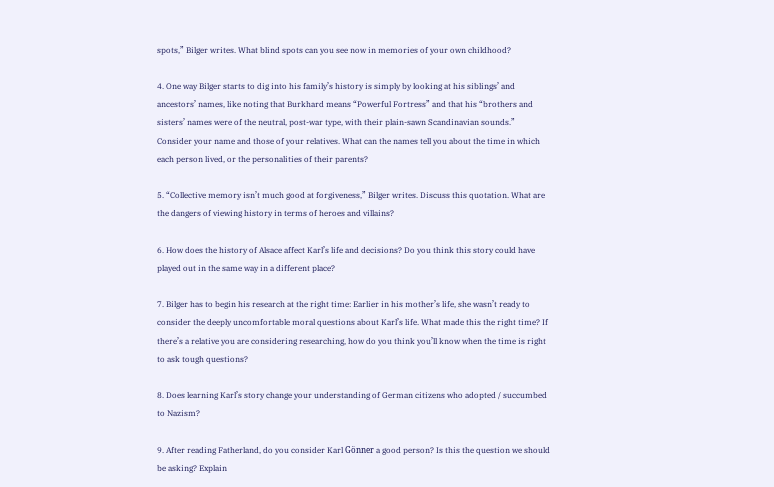spots,” Bilger writes. What blind spots can you see now in memories of your own childhood?

4. One way Bilger starts to dig into his family’s history is simply by looking at his siblings’ and ancestors’ names, like noting that Burkhard means “Powerful Fortress” and that his “brothers and sisters’ names were of the neutral, post-war type, with their plain-sawn Scandinavian sounds.” Consider your name and those of your relatives. What can the names tell you about the time in which each person lived, or the personalities of their parents?

5. “Collective memory isn’t much good at forgiveness,” Bilger writes. Discuss this quotation. What are the dangers of viewing history in terms of heroes and villains?

6. How does the history of Alsace affect Karl’s life and decisions? Do you think this story could have played out in the same way in a different place?

7. Bilger has to begin his research at the right time: Earlier in his mother’s life, she wasn’t ready to consider the deeply uncomfortable moral questions about Karl’s life. What made this the right time? If there’s a relative you are considering researching, how do you think you’ll know when the time is right to ask tough questions?

8. Does learning Karl’s story change your understanding of German citizens who adopted / succumbed to Nazism?

9. After reading Fatherland, do you consider Karl Gönner a good person? Is this the question we should be asking? Explain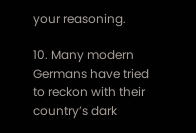your reasoning.

10. Many modern Germans have tried to reckon with their country’s dark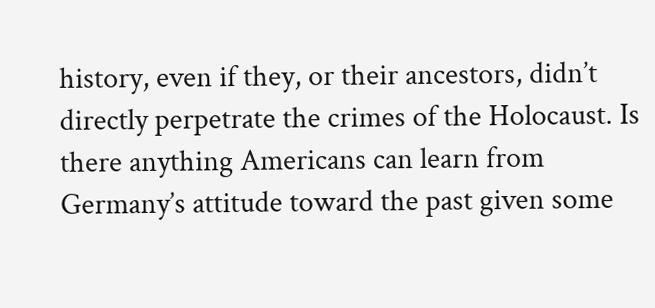history, even if they, or their ancestors, didn’t directly perpetrate the crimes of the Holocaust. Is there anything Americans can learn from Germany’s attitude toward the past given some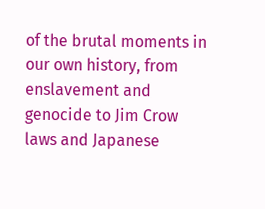of the brutal moments in our own history, from enslavement and genocide to Jim Crow laws and Japanese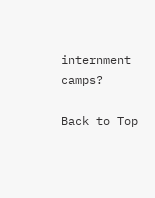internment camps?

Back to Top